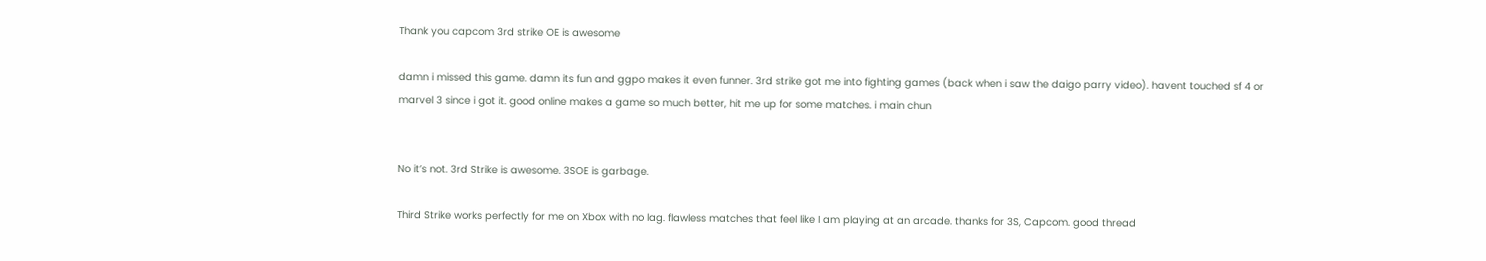Thank you capcom 3rd strike OE is awesome

damn i missed this game. damn its fun and ggpo makes it even funner. 3rd strike got me into fighting games (back when i saw the daigo parry video). havent touched sf 4 or marvel 3 since i got it. good online makes a game so much better, hit me up for some matches. i main chun


No it’s not. 3rd Strike is awesome. 3SOE is garbage.

Third Strike works perfectly for me on Xbox with no lag. flawless matches that feel like I am playing at an arcade. thanks for 3S, Capcom. good thread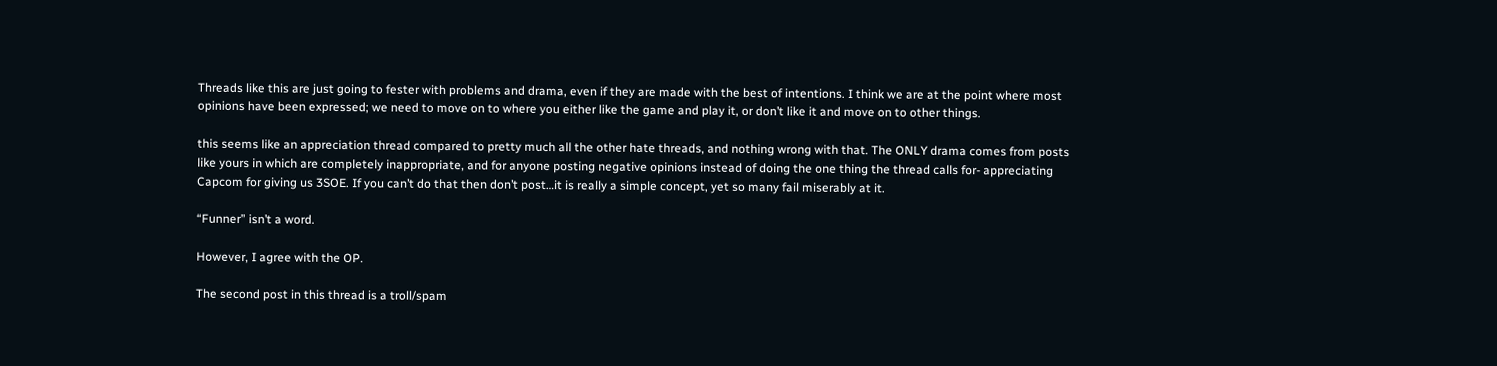Threads like this are just going to fester with problems and drama, even if they are made with the best of intentions. I think we are at the point where most opinions have been expressed; we need to move on to where you either like the game and play it, or don’t like it and move on to other things.

this seems like an appreciation thread compared to pretty much all the other hate threads, and nothing wrong with that. The ONLY drama comes from posts like yours in which are completely inappropriate, and for anyone posting negative opinions instead of doing the one thing the thread calls for- appreciating Capcom for giving us 3SOE. If you can’t do that then don’t post…it is really a simple concept, yet so many fail miserably at it.

“Funner” isn’t a word.

However, I agree with the OP.

The second post in this thread is a troll/spam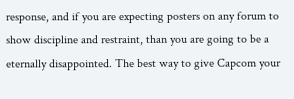response, and if you are expecting posters on any forum to show discipline and restraint, than you are going to be a eternally disappointed. The best way to give Capcom your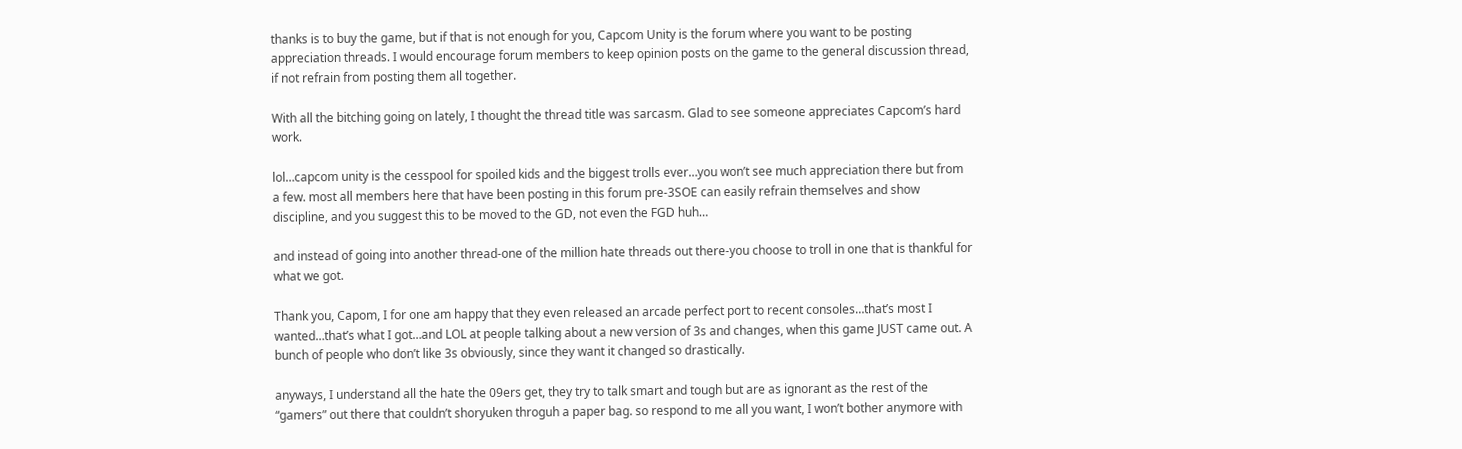thanks is to buy the game, but if that is not enough for you, Capcom Unity is the forum where you want to be posting appreciation threads. I would encourage forum members to keep opinion posts on the game to the general discussion thread, if not refrain from posting them all together.

With all the bitching going on lately, I thought the thread title was sarcasm. Glad to see someone appreciates Capcom’s hard work.

lol…capcom unity is the cesspool for spoiled kids and the biggest trolls ever…you won’t see much appreciation there but from a few. most all members here that have been posting in this forum pre-3SOE can easily refrain themselves and show discipline, and you suggest this to be moved to the GD, not even the FGD huh…

and instead of going into another thread-one of the million hate threads out there-you choose to troll in one that is thankful for what we got.

Thank you, Capom, I for one am happy that they even released an arcade perfect port to recent consoles…that’s most I wanted…that’s what I got…and LOL at people talking about a new version of 3s and changes, when this game JUST came out. A bunch of people who don’t like 3s obviously, since they want it changed so drastically.

anyways, I understand all the hate the 09ers get, they try to talk smart and tough but are as ignorant as the rest of the “gamers” out there that couldn’t shoryuken throguh a paper bag. so respond to me all you want, I won’t bother anymore with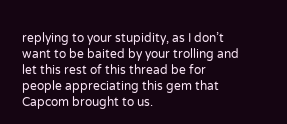replying to your stupidity, as I don’t want to be baited by your trolling and let this rest of this thread be for people appreciating this gem that Capcom brought to us.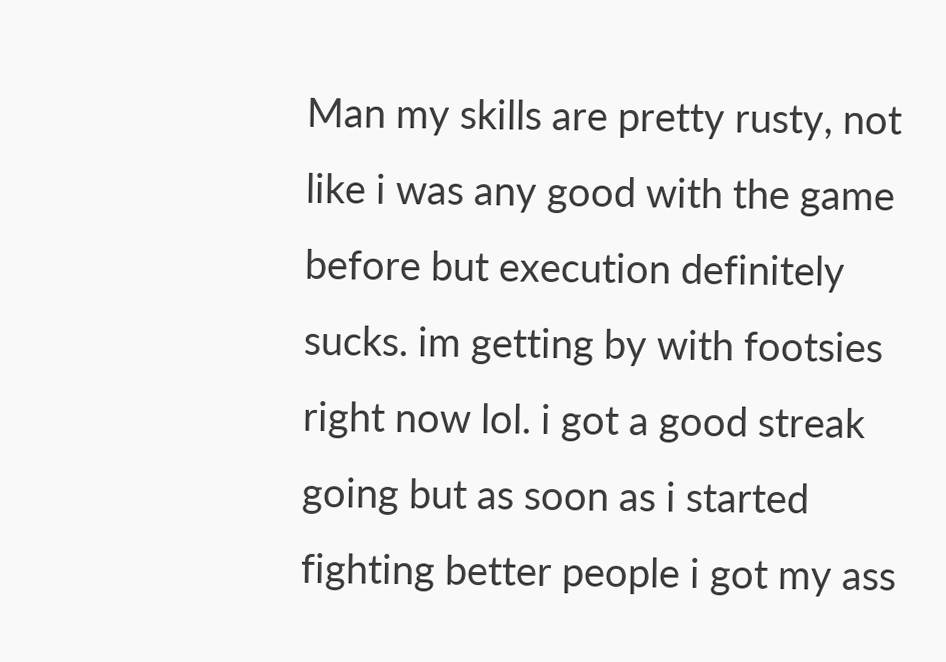Man my skills are pretty rusty, not like i was any good with the game before but execution definitely sucks. im getting by with footsies right now lol. i got a good streak going but as soon as i started fighting better people i got my ass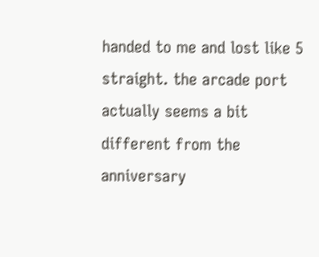handed to me and lost like 5 straight. the arcade port actually seems a bit different from the anniversary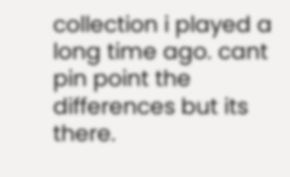collection i played a long time ago. cant pin point the differences but its there.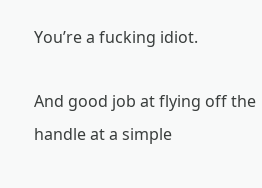You’re a fucking idiot.

And good job at flying off the handle at a simple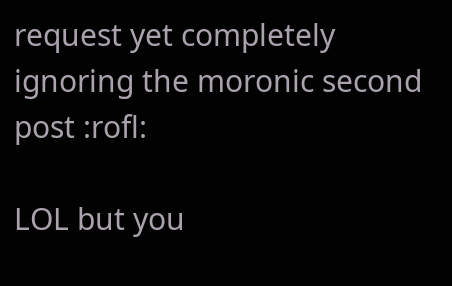request yet completely ignoring the moronic second post :rofl:

LOL but you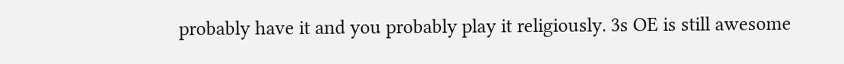probably have it and you probably play it religiously. 3s OE is still awesome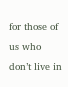for those of us who don’t live in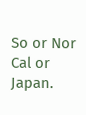So or Nor Cal or Japan.